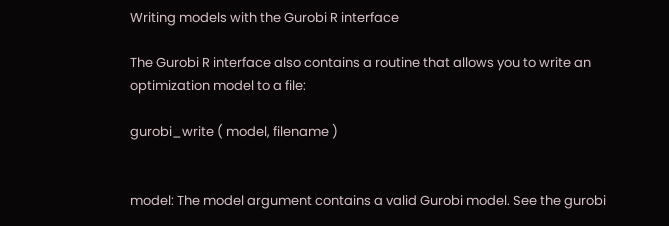Writing models with the Gurobi R interface

The Gurobi R interface also contains a routine that allows you to write an optimization model to a file:

gurobi_write ( model, filename )


model: The model argument contains a valid Gurobi model. See the gurobi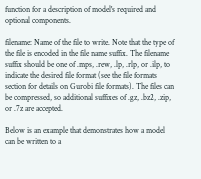function for a description of model's required and optional components.

filename: Name of the file to write. Note that the type of the file is encoded in the file name suffix. The filename suffix should be one of .mps, .rew, .lp, .rlp, or .ilp, to indicate the desired file format (see the file formats section for details on Gurobi file formats). The files can be compressed, so additional suffixes of .gz, .bz2, .zip, or .7z are accepted.

Below is an example that demonstrates how a model can be written to a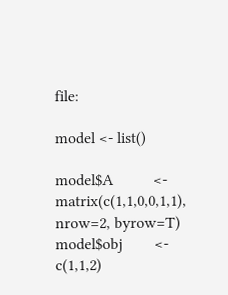file:

model <- list()

model$A          <- matrix(c(1,1,0,0,1,1), nrow=2, byrow=T)
model$obj        <- c(1,1,2)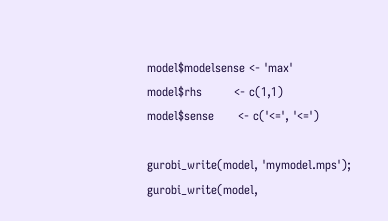model$modelsense <- 'max'
model$rhs        <- c(1,1)
model$sense      <- c('<=', '<=')

gurobi_write(model, 'mymodel.mps');
gurobi_write(model,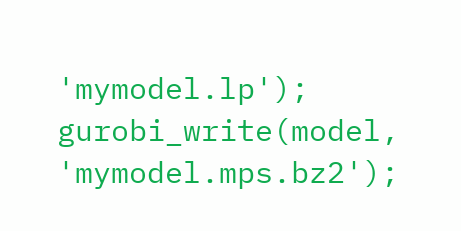'mymodel.lp');
gurobi_write(model, 'mymodel.mps.bz2');